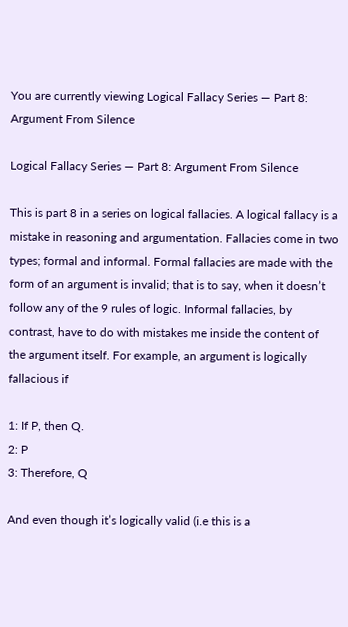You are currently viewing Logical Fallacy Series — Part 8: Argument From Silence

Logical Fallacy Series — Part 8: Argument From Silence

This is part 8 in a series on logical fallacies. A logical fallacy is a mistake in reasoning and argumentation. Fallacies come in two types; formal and informal. Formal fallacies are made with the form of an argument is invalid; that is to say, when it doesn’t follow any of the 9 rules of logic. Informal fallacies, by contrast, have to do with mistakes me inside the content of the argument itself. For example, an argument is logically fallacious if

1: If P, then Q.
2: P
3: Therefore, Q

And even though it’s logically valid (i.e this is a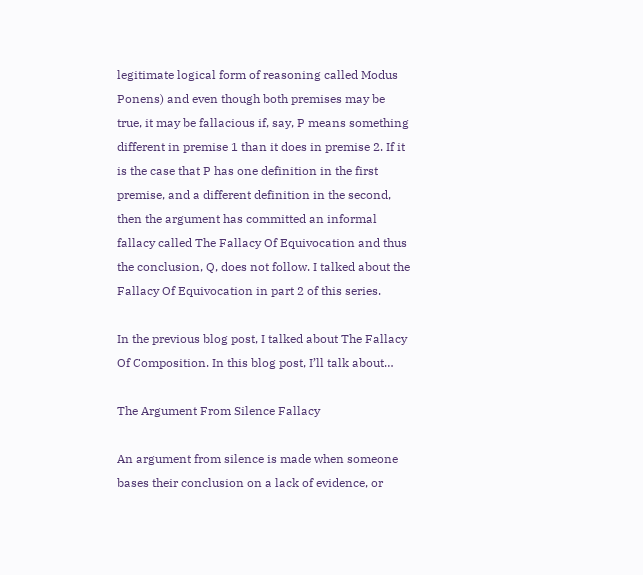legitimate logical form of reasoning called Modus Ponens) and even though both premises may be true, it may be fallacious if, say, P means something different in premise 1 than it does in premise 2. If it is the case that P has one definition in the first premise, and a different definition in the second, then the argument has committed an informal fallacy called The Fallacy Of Equivocation and thus the conclusion, Q, does not follow. I talked about the Fallacy Of Equivocation in part 2 of this series.

In the previous blog post, I talked about The Fallacy Of Composition. In this blog post, I’ll talk about…

The Argument From Silence Fallacy

An argument from silence is made when someone bases their conclusion on a lack of evidence, or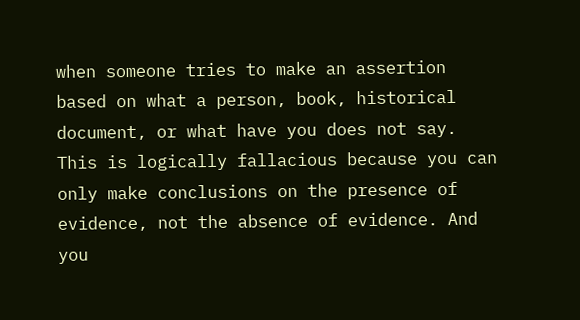when someone tries to make an assertion based on what a person, book, historical document, or what have you does not say. This is logically fallacious because you can only make conclusions on the presence of evidence, not the absence of evidence. And you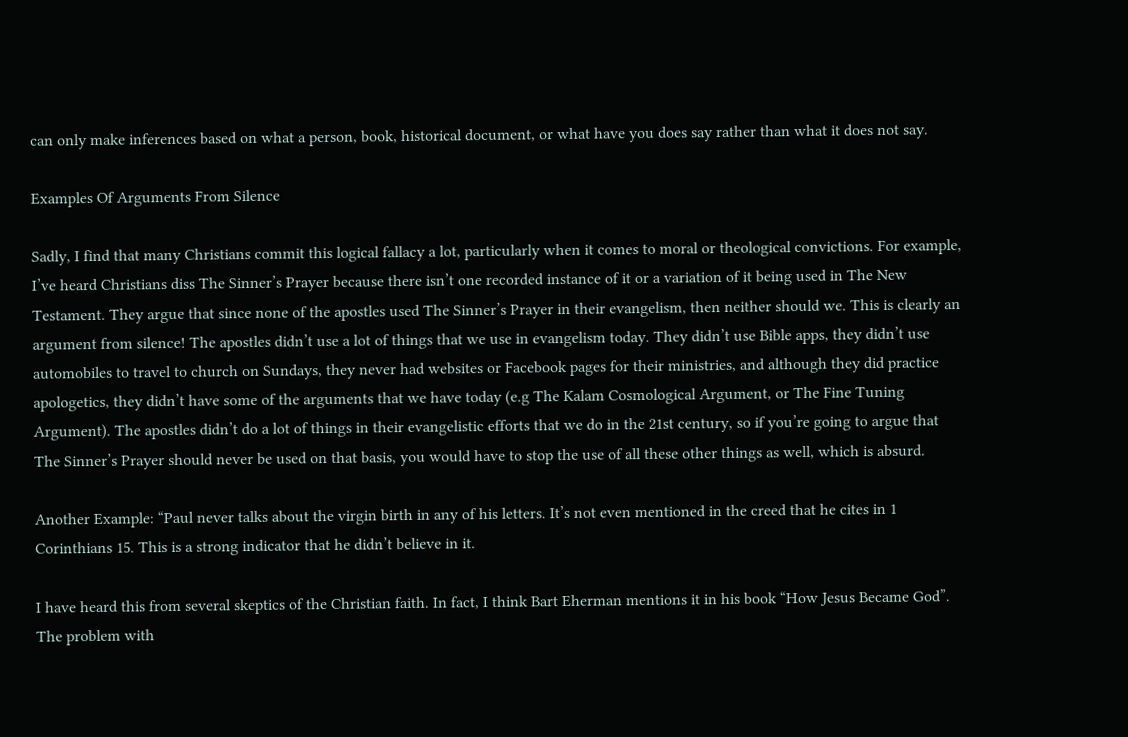can only make inferences based on what a person, book, historical document, or what have you does say rather than what it does not say.

Examples Of Arguments From Silence

Sadly, I find that many Christians commit this logical fallacy a lot, particularly when it comes to moral or theological convictions. For example, I’ve heard Christians diss The Sinner’s Prayer because there isn’t one recorded instance of it or a variation of it being used in The New Testament. They argue that since none of the apostles used The Sinner’s Prayer in their evangelism, then neither should we. This is clearly an argument from silence! The apostles didn’t use a lot of things that we use in evangelism today. They didn’t use Bible apps, they didn’t use automobiles to travel to church on Sundays, they never had websites or Facebook pages for their ministries, and although they did practice apologetics, they didn’t have some of the arguments that we have today (e.g The Kalam Cosmological Argument, or The Fine Tuning Argument). The apostles didn’t do a lot of things in their evangelistic efforts that we do in the 21st century, so if you’re going to argue that The Sinner’s Prayer should never be used on that basis, you would have to stop the use of all these other things as well, which is absurd.

Another Example: “Paul never talks about the virgin birth in any of his letters. It’s not even mentioned in the creed that he cites in 1 Corinthians 15. This is a strong indicator that he didn’t believe in it.

I have heard this from several skeptics of the Christian faith. In fact, I think Bart Eherman mentions it in his book “How Jesus Became God”. The problem with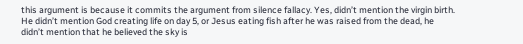this argument is because it commits the argument from silence fallacy. Yes, didn’t mention the virgin birth. He didn’t mention God creating life on day 5, or Jesus eating fish after he was raised from the dead, he didn’t mention that he believed the sky is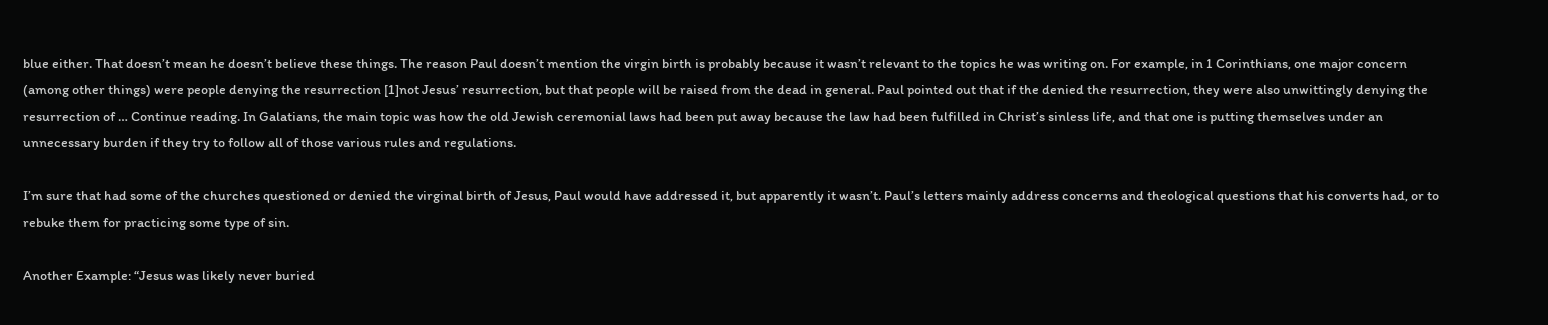blue either. That doesn’t mean he doesn’t believe these things. The reason Paul doesn’t mention the virgin birth is probably because it wasn’t relevant to the topics he was writing on. For example, in 1 Corinthians, one major concern (among other things) were people denying the resurrection [1]not Jesus’ resurrection, but that people will be raised from the dead in general. Paul pointed out that if the denied the resurrection, they were also unwittingly denying the resurrection of … Continue reading. In Galatians, the main topic was how the old Jewish ceremonial laws had been put away because the law had been fulfilled in Christ’s sinless life, and that one is putting themselves under an unnecessary burden if they try to follow all of those various rules and regulations.

I’m sure that had some of the churches questioned or denied the virginal birth of Jesus, Paul would have addressed it, but apparently it wasn’t. Paul’s letters mainly address concerns and theological questions that his converts had, or to rebuke them for practicing some type of sin.

Another Example: “Jesus was likely never buried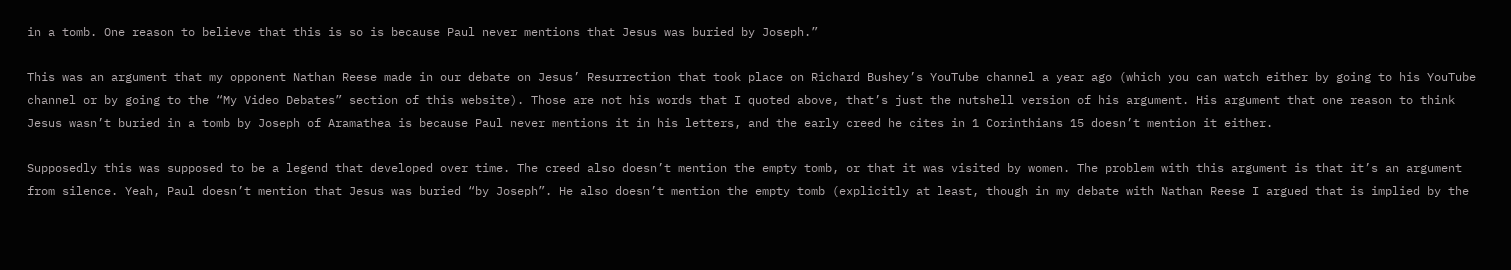in a tomb. One reason to believe that this is so is because Paul never mentions that Jesus was buried by Joseph.”

This was an argument that my opponent Nathan Reese made in our debate on Jesus’ Resurrection that took place on Richard Bushey’s YouTube channel a year ago (which you can watch either by going to his YouTube channel or by going to the “My Video Debates” section of this website). Those are not his words that I quoted above, that’s just the nutshell version of his argument. His argument that one reason to think Jesus wasn’t buried in a tomb by Joseph of Aramathea is because Paul never mentions it in his letters, and the early creed he cites in 1 Corinthians 15 doesn’t mention it either.

Supposedly this was supposed to be a legend that developed over time. The creed also doesn’t mention the empty tomb, or that it was visited by women. The problem with this argument is that it’s an argument from silence. Yeah, Paul doesn’t mention that Jesus was buried “by Joseph”. He also doesn’t mention the empty tomb (explicitly at least, though in my debate with Nathan Reese I argued that is implied by the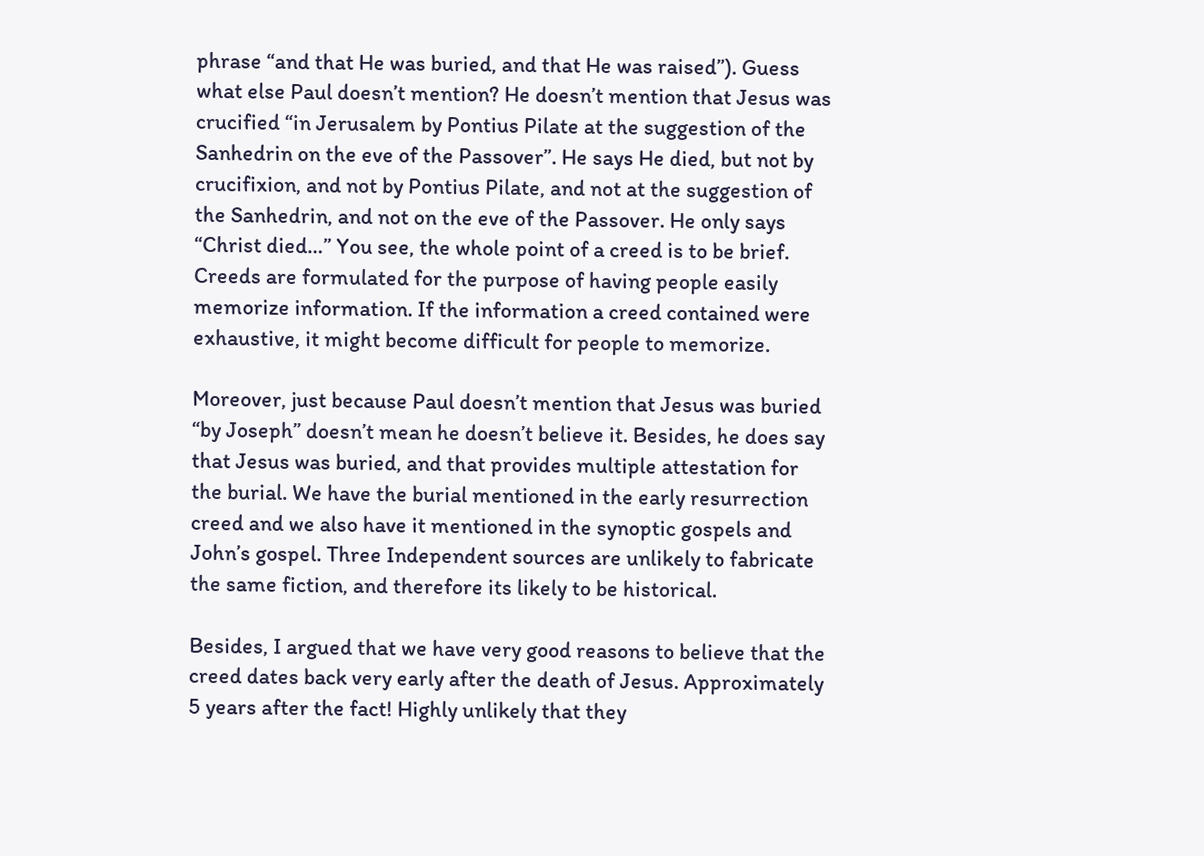phrase “and that He was buried, and that He was raised”). Guess what else Paul doesn’t mention? He doesn’t mention that Jesus was crucified “in Jerusalem by Pontius Pilate at the suggestion of the Sanhedrin on the eve of the Passover”. He says He died, but not by crucifixion, and not by Pontius Pilate, and not at the suggestion of the Sanhedrin, and not on the eve of the Passover. He only says “Christ died…” You see, the whole point of a creed is to be brief. Creeds are formulated for the purpose of having people easily memorize information. If the information a creed contained were exhaustive, it might become difficult for people to memorize.

Moreover, just because Paul doesn’t mention that Jesus was buried “by Joseph” doesn’t mean he doesn’t believe it. Besides, he does say that Jesus was buried, and that provides multiple attestation for the burial. We have the burial mentioned in the early resurrection creed and we also have it mentioned in the synoptic gospels and John’s gospel. Three Independent sources are unlikely to fabricate the same fiction, and therefore its likely to be historical.

Besides, I argued that we have very good reasons to believe that the creed dates back very early after the death of Jesus. Approximately 5 years after the fact! Highly unlikely that they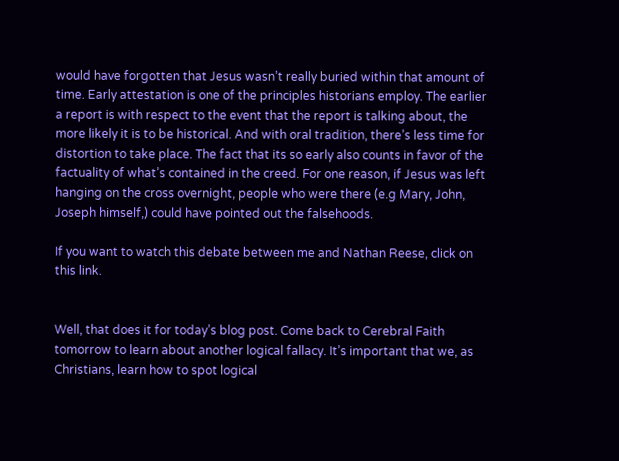would have forgotten that Jesus wasn’t really buried within that amount of time. Early attestation is one of the principles historians employ. The earlier a report is with respect to the event that the report is talking about, the more likely it is to be historical. And with oral tradition, there’s less time for distortion to take place. The fact that its so early also counts in favor of the factuality of what’s contained in the creed. For one reason, if Jesus was left hanging on the cross overnight, people who were there (e.g Mary, John, Joseph himself,) could have pointed out the falsehoods.

If you want to watch this debate between me and Nathan Reese, click on this link.


Well, that does it for today’s blog post. Come back to Cerebral Faith tomorrow to learn about another logical fallacy. It’s important that we, as Christians, learn how to spot logical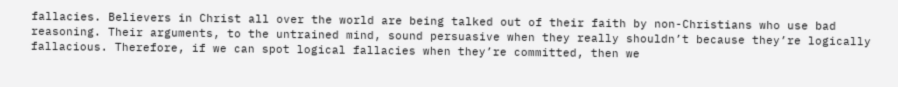fallacies. Believers in Christ all over the world are being talked out of their faith by non-Christians who use bad reasoning. Their arguments, to the untrained mind, sound persuasive when they really shouldn’t because they’re logically fallacious. Therefore, if we can spot logical fallacies when they’re committed, then we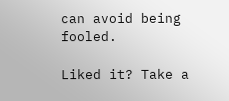can avoid being fooled.

Liked it? Take a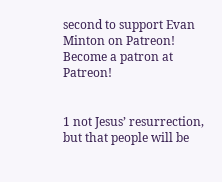second to support Evan Minton on Patreon!
Become a patron at Patreon!


1 not Jesus’ resurrection, but that people will be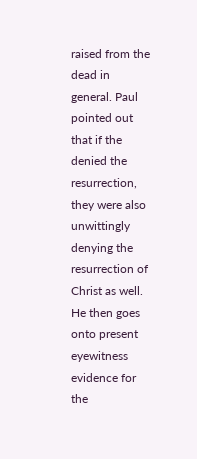raised from the dead in general. Paul pointed out that if the denied the resurrection, they were also unwittingly denying the resurrection of Christ as well. He then goes onto present eyewitness evidence for the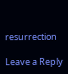resurrection

Leave a Reply